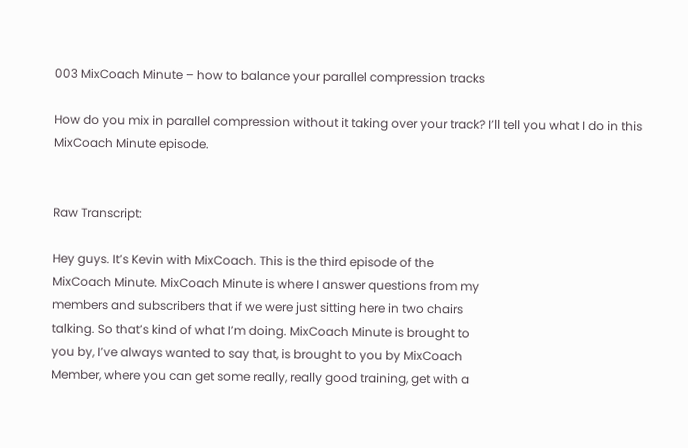003 MixCoach Minute – how to balance your parallel compression tracks

How do you mix in parallel compression without it taking over your track? I’ll tell you what I do in this MixCoach Minute episode.


Raw Transcript:

Hey guys. It’s Kevin with MixCoach. This is the third episode of the
MixCoach Minute. MixCoach Minute is where I answer questions from my
members and subscribers that if we were just sitting here in two chairs
talking. So that’s kind of what I’m doing. MixCoach Minute is brought to
you by, I’ve always wanted to say that, is brought to you by MixCoach
Member, where you can get some really, really good training, get with a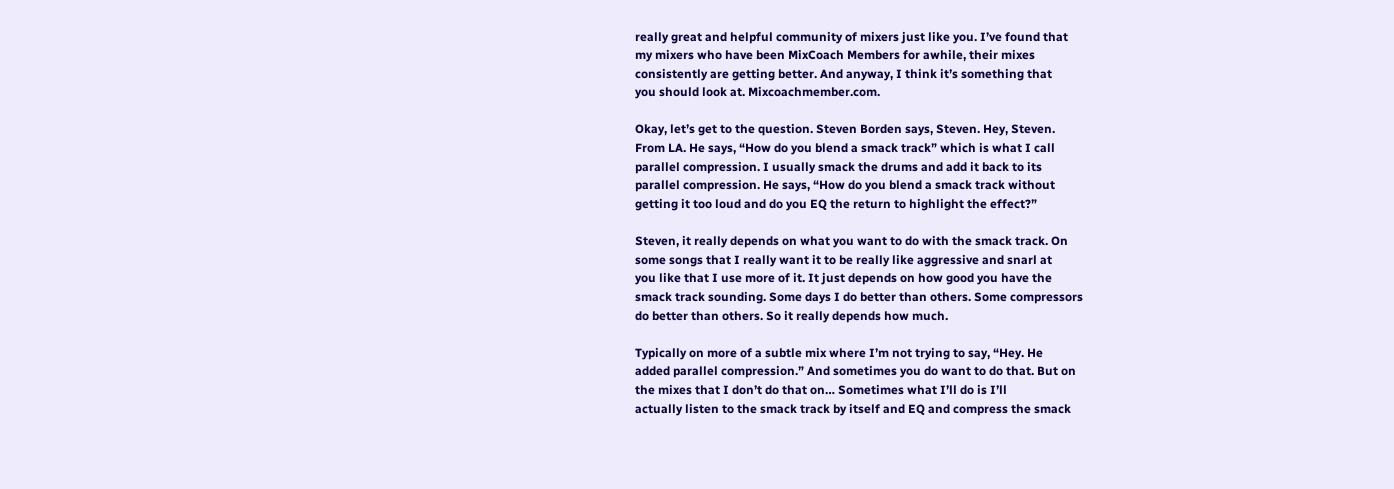really great and helpful community of mixers just like you. I’ve found that
my mixers who have been MixCoach Members for awhile, their mixes
consistently are getting better. And anyway, I think it’s something that
you should look at. Mixcoachmember.com.

Okay, let’s get to the question. Steven Borden says, Steven. Hey, Steven.
From LA. He says, “How do you blend a smack track” which is what I call
parallel compression. I usually smack the drums and add it back to its
parallel compression. He says, “How do you blend a smack track without
getting it too loud and do you EQ the return to highlight the effect?”

Steven, it really depends on what you want to do with the smack track. On
some songs that I really want it to be really like aggressive and snarl at
you like that I use more of it. It just depends on how good you have the
smack track sounding. Some days I do better than others. Some compressors
do better than others. So it really depends how much.

Typically on more of a subtle mix where I’m not trying to say, “Hey. He
added parallel compression.” And sometimes you do want to do that. But on
the mixes that I don’t do that on… Sometimes what I’ll do is I’ll
actually listen to the smack track by itself and EQ and compress the smack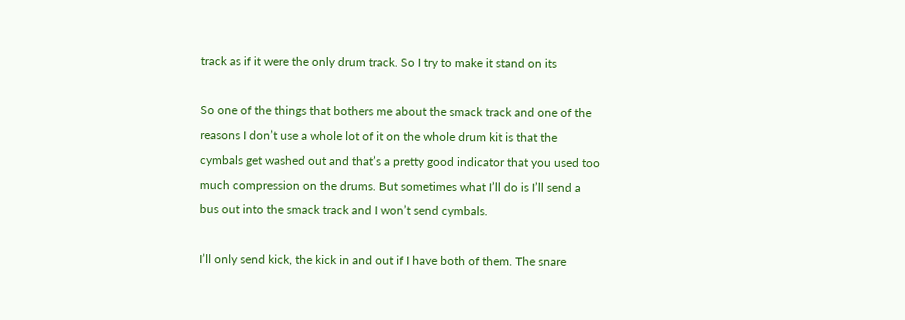track as if it were the only drum track. So I try to make it stand on its

So one of the things that bothers me about the smack track and one of the
reasons I don’t use a whole lot of it on the whole drum kit is that the
cymbals get washed out and that’s a pretty good indicator that you used too
much compression on the drums. But sometimes what I’ll do is I’ll send a
bus out into the smack track and I won’t send cymbals.

I’ll only send kick, the kick in and out if I have both of them. The snare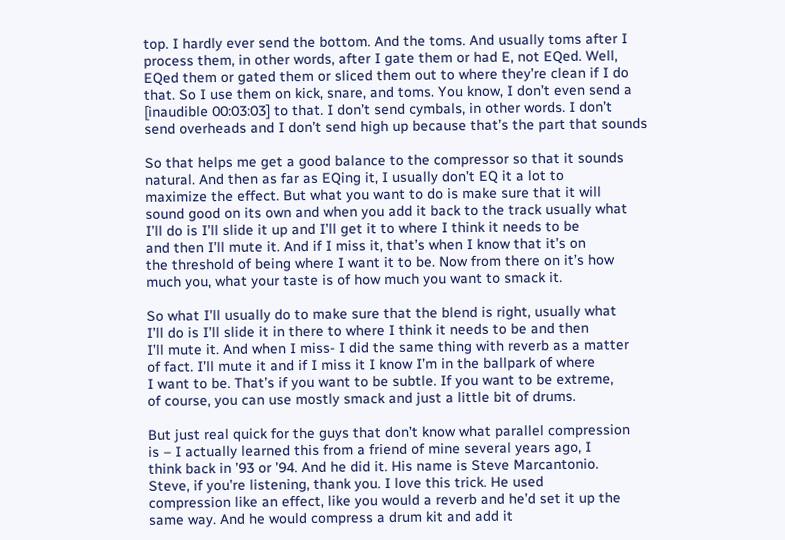top. I hardly ever send the bottom. And the toms. And usually toms after I
process them, in other words, after I gate them or had E, not EQed. Well,
EQed them or gated them or sliced them out to where they’re clean if I do
that. So I use them on kick, snare, and toms. You know, I don’t even send a
[inaudible 00:03:03] to that. I don’t send cymbals, in other words. I don’t
send overheads and I don’t send high up because that’s the part that sounds

So that helps me get a good balance to the compressor so that it sounds
natural. And then as far as EQing it, I usually don’t EQ it a lot to
maximize the effect. But what you want to do is make sure that it will
sound good on its own and when you add it back to the track usually what
I’ll do is I’ll slide it up and I’ll get it to where I think it needs to be
and then I’ll mute it. And if I miss it, that’s when I know that it’s on
the threshold of being where I want it to be. Now from there on it’s how
much you, what your taste is of how much you want to smack it.

So what I’ll usually do to make sure that the blend is right, usually what
I’ll do is I’ll slide it in there to where I think it needs to be and then
I’ll mute it. And when I miss- I did the same thing with reverb as a matter
of fact. I’ll mute it and if I miss it I know I’m in the ballpark of where
I want to be. That’s if you want to be subtle. If you want to be extreme,
of course, you can use mostly smack and just a little bit of drums.

But just real quick for the guys that don’t know what parallel compression
is – I actually learned this from a friend of mine several years ago, I
think back in ’93 or ’94. And he did it. His name is Steve Marcantonio.
Steve, if you’re listening, thank you. I love this trick. He used
compression like an effect, like you would a reverb and he’d set it up the
same way. And he would compress a drum kit and add it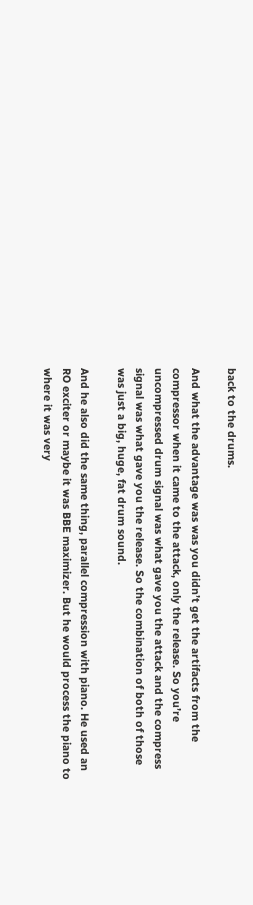back to the drums.

And what the advantage was was you didn’t get the artifacts from the
compressor when it came to the attack, only the release. So you’re
uncompressed drum signal was what gave you the attack and the compress
signal was what gave you the release. So the combination of both of those
was just a big, huge, fat drum sound.

And he also did the same thing, parallel compression with piano. He used an
RO exciter or maybe it was BBE maximizer. But he would process the piano to
where it was very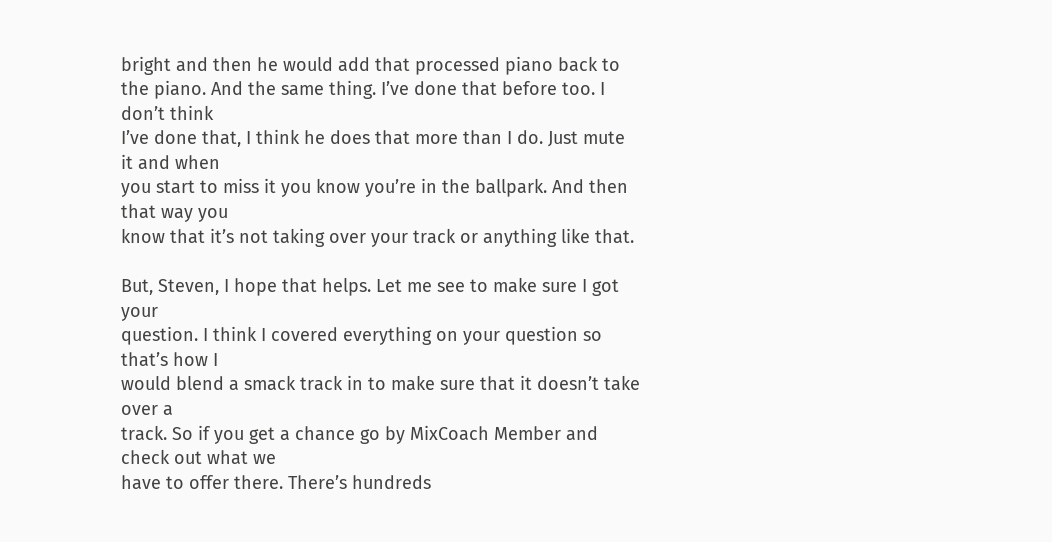bright and then he would add that processed piano back to
the piano. And the same thing. I’ve done that before too. I don’t think
I’ve done that, I think he does that more than I do. Just mute it and when
you start to miss it you know you’re in the ballpark. And then that way you
know that it’s not taking over your track or anything like that.

But, Steven, I hope that helps. Let me see to make sure I got your
question. I think I covered everything on your question so that’s how I
would blend a smack track in to make sure that it doesn’t take over a
track. So if you get a chance go by MixCoach Member and check out what we
have to offer there. There’s hundreds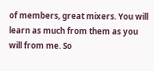of members, great mixers. You will
learn as much from them as you will from me. So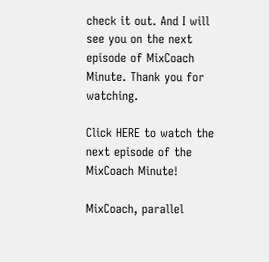check it out. And I will
see you on the next episode of MixCoach Minute. Thank you for watching.

Click HERE to watch the next episode of the MixCoach Minute!

MixCoach, parallel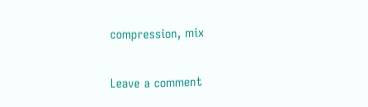compression, mix

Leave a comment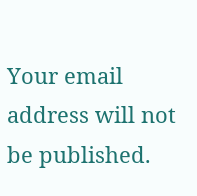Your email address will not be published.